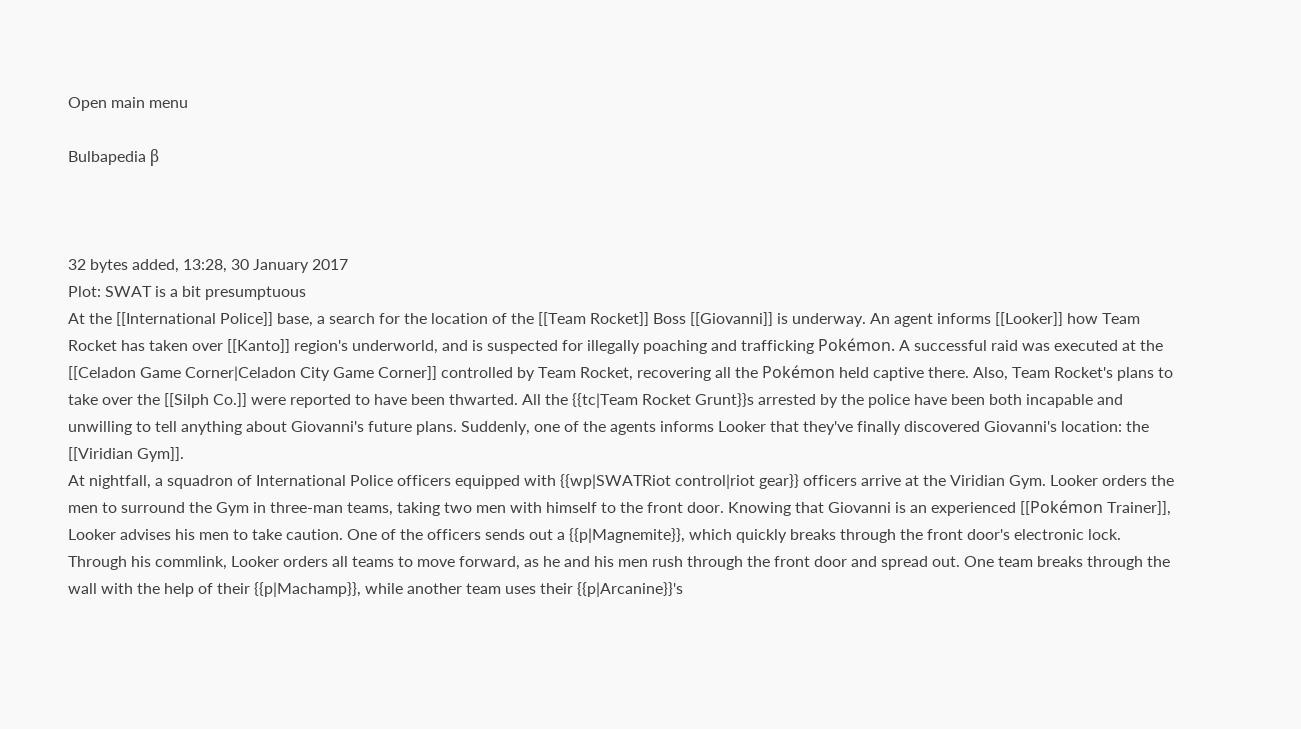Open main menu

Bulbapedia β



32 bytes added, 13:28, 30 January 2017
Plot: SWAT is a bit presumptuous
At the [[International Police]] base, a search for the location of the [[Team Rocket]] Boss [[Giovanni]] is underway. An agent informs [[Looker]] how Team Rocket has taken over [[Kanto]] region's underworld, and is suspected for illegally poaching and trafficking Pokémon. A successful raid was executed at the [[Celadon Game Corner|Celadon City Game Corner]] controlled by Team Rocket, recovering all the Pokémon held captive there. Also, Team Rocket's plans to take over the [[Silph Co.]] were reported to have been thwarted. All the {{tc|Team Rocket Grunt}}s arrested by the police have been both incapable and unwilling to tell anything about Giovanni's future plans. Suddenly, one of the agents informs Looker that they've finally discovered Giovanni's location: the [[Viridian Gym]].
At nightfall, a squadron of International Police officers equipped with {{wp|SWATRiot control|riot gear}} officers arrive at the Viridian Gym. Looker orders the men to surround the Gym in three-man teams, taking two men with himself to the front door. Knowing that Giovanni is an experienced [[Pokémon Trainer]], Looker advises his men to take caution. One of the officers sends out a {{p|Magnemite}}, which quickly breaks through the front door's electronic lock. Through his commlink, Looker orders all teams to move forward, as he and his men rush through the front door and spread out. One team breaks through the wall with the help of their {{p|Machamp}}, while another team uses their {{p|Arcanine}}'s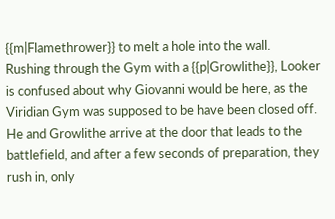{{m|Flamethrower}} to melt a hole into the wall.
Rushing through the Gym with a {{p|Growlithe}}, Looker is confused about why Giovanni would be here, as the Viridian Gym was supposed to be have been closed off. He and Growlithe arrive at the door that leads to the battlefield, and after a few seconds of preparation, they rush in, only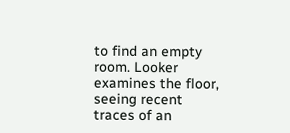to find an empty room. Looker examines the floor, seeing recent traces of an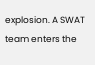explosion. A SWAT team enters the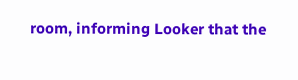room, informing Looker that the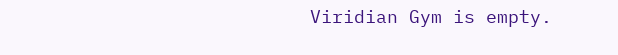Viridian Gym is empty.